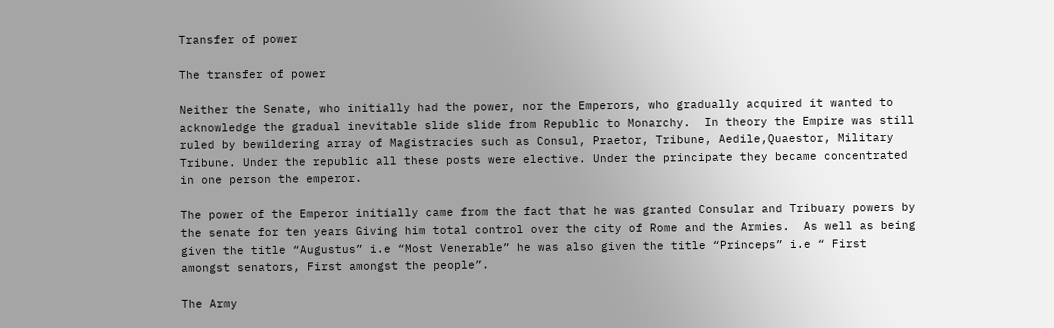Transfer of power

The transfer of power

Neither the Senate, who initially had the power, nor the Emperors, who gradually acquired it wanted to acknowledge the gradual inevitable slide slide from Republic to Monarchy.  In theory the Empire was still ruled by bewildering array of Magistracies such as Consul, Praetor, Tribune, Aedile,Quaestor, Military Tribune. Under the republic all these posts were elective. Under the principate they became concentrated in one person the emperor.

The power of the Emperor initially came from the fact that he was granted Consular and Tribuary powers by the senate for ten years Giving him total control over the city of Rome and the Armies.  As well as being given the title “Augustus” i.e “Most Venerable” he was also given the title “Princeps” i.e “ First amongst senators, First amongst the people”.

The Army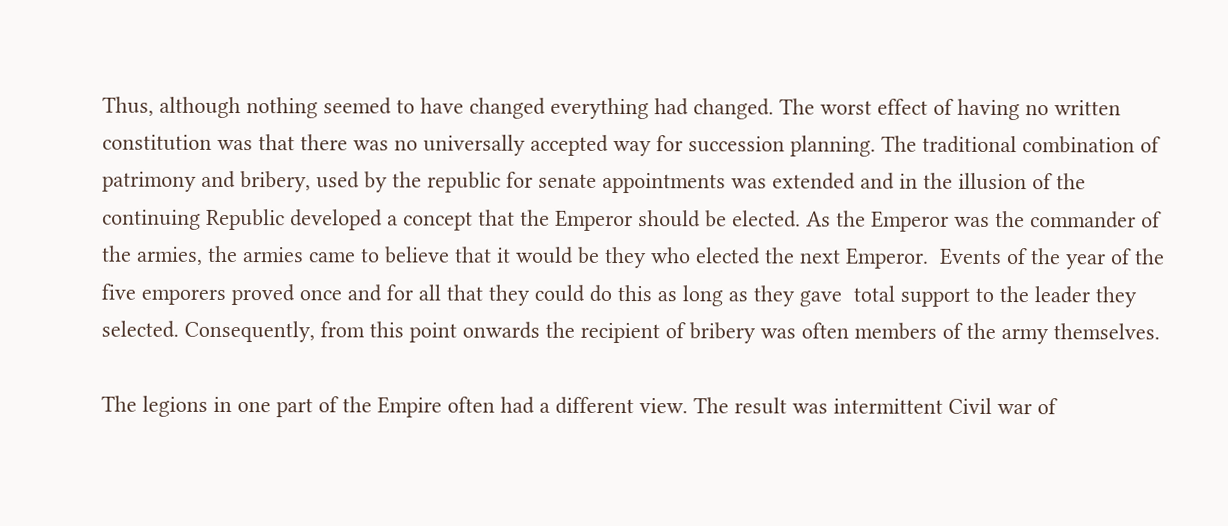Thus, although nothing seemed to have changed everything had changed. The worst effect of having no written constitution was that there was no universally accepted way for succession planning. The traditional combination of patrimony and bribery, used by the republic for senate appointments was extended and in the illusion of the continuing Republic developed a concept that the Emperor should be elected. As the Emperor was the commander of the armies, the armies came to believe that it would be they who elected the next Emperor.  Events of the year of the five emporers proved once and for all that they could do this as long as they gave  total support to the leader they selected. Consequently, from this point onwards the recipient of bribery was often members of the army themselves.

The legions in one part of the Empire often had a different view. The result was intermittent Civil war of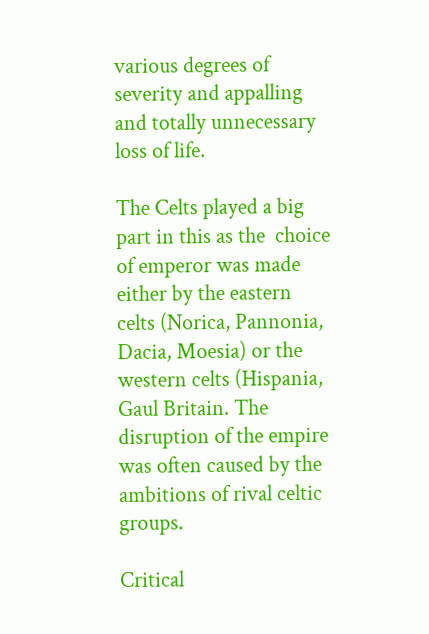various degrees of severity and appalling and totally unnecessary loss of life.

The Celts played a big part in this as the  choice of emperor was made either by the eastern celts (Norica, Pannonia, Dacia, Moesia) or the western celts (Hispania, Gaul Britain. The disruption of the empire was often caused by the ambitions of rival celtic groups.

Critical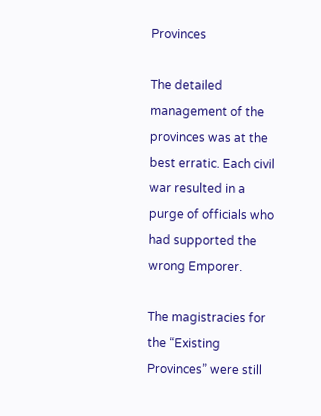Provinces

The detailed management of the provinces was at the best erratic. Each civil war resulted in a purge of officials who had supported the wrong Emporer.

The magistracies for the “Existing Provinces” were still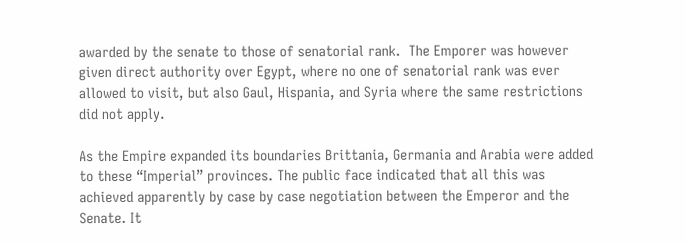awarded by the senate to those of senatorial rank.  The Emporer was however given direct authority over Egypt, where no one of senatorial rank was ever allowed to visit, but also Gaul, Hispania, and Syria where the same restrictions did not apply.

As the Empire expanded its boundaries Brittania, Germania and Arabia were added to these “Imperial” provinces. The public face indicated that all this was achieved apparently by case by case negotiation between the Emperor and the Senate. It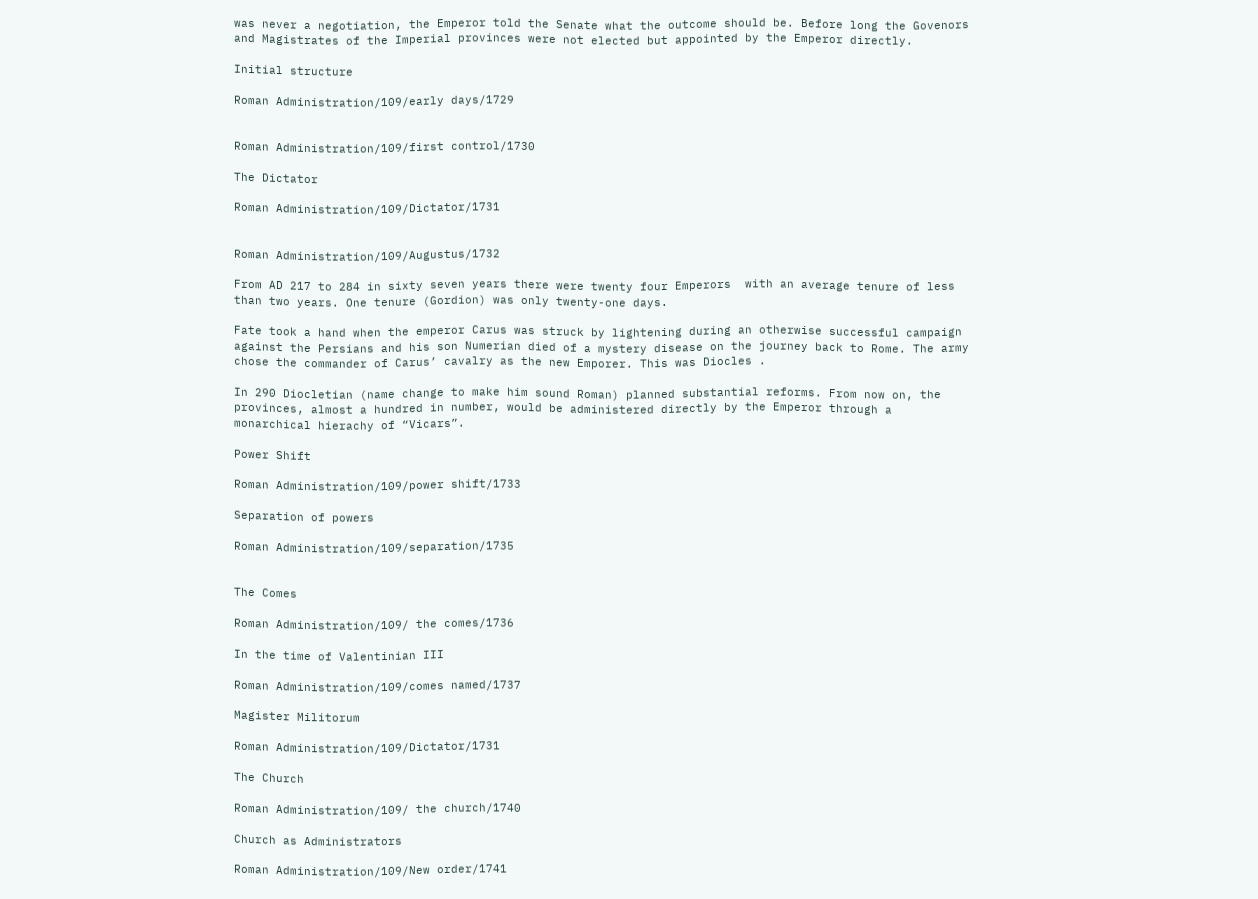was never a negotiation, the Emperor told the Senate what the outcome should be. Before long the Govenors and Magistrates of the Imperial provinces were not elected but appointed by the Emperor directly.

Initial structure

Roman Administration/109/early days/1729


Roman Administration/109/first control/1730

The Dictator

Roman Administration/109/Dictator/1731


Roman Administration/109/Augustus/1732

From AD 217 to 284 in sixty seven years there were twenty four Emperors  with an average tenure of less than two years. One tenure (Gordion) was only twenty-one days.

Fate took a hand when the emperor Carus was struck by lightening during an otherwise successful campaign against the Persians and his son Numerian died of a mystery disease on the journey back to Rome. The army chose the commander of Carus’ cavalry as the new Emporer. This was Diocles .

In 290 Diocletian (name change to make him sound Roman) planned substantial reforms. From now on, the provinces, almost a hundred in number, would be administered directly by the Emperor through a monarchical hierachy of “Vicars”.

Power Shift

Roman Administration/109/power shift/1733

Separation of powers

Roman Administration/109/separation/1735


The Comes

Roman Administration/109/ the comes/1736

In the time of Valentinian III

Roman Administration/109/comes named/1737

Magister Militorum

Roman Administration/109/Dictator/1731

The Church

Roman Administration/109/ the church/1740

Church as Administrators

Roman Administration/109/New order/1741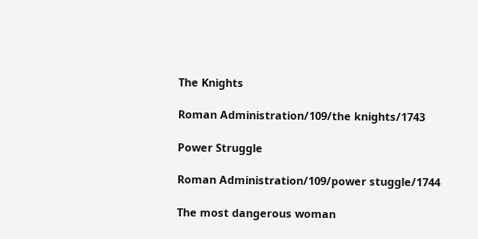The Knights

Roman Administration/109/the knights/1743

Power Struggle

Roman Administration/109/power stuggle/1744

The most dangerous woman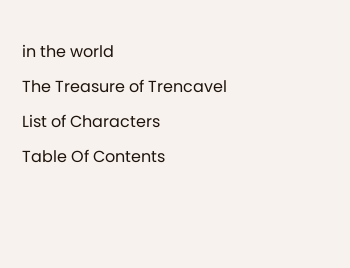in the world

The Treasure of Trencavel

List of Characters

Table Of Contents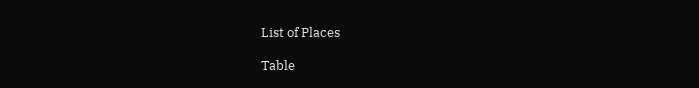List of Places

Table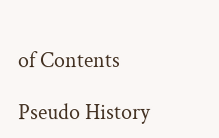of Contents

Pseudo History